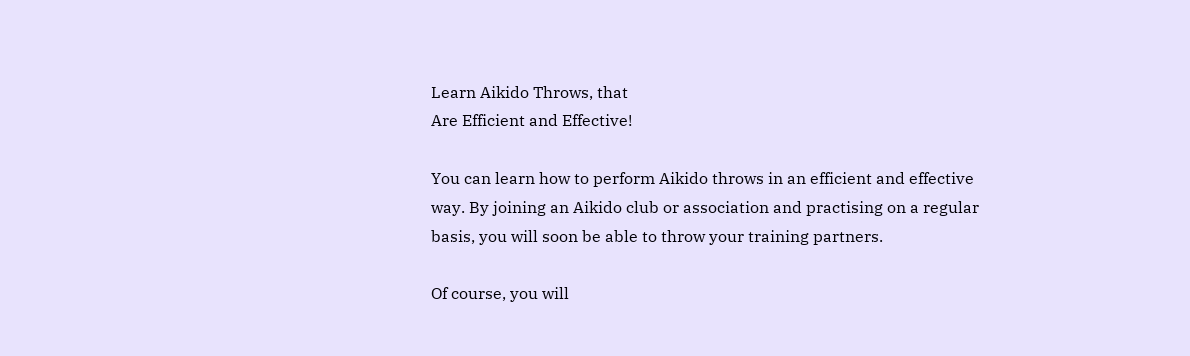Learn Aikido Throws, that
Are Efficient and Effective!

You can learn how to perform Aikido throws in an efficient and effective way. By joining an Aikido club or association and practising on a regular basis, you will soon be able to throw your training partners.

Of course, you will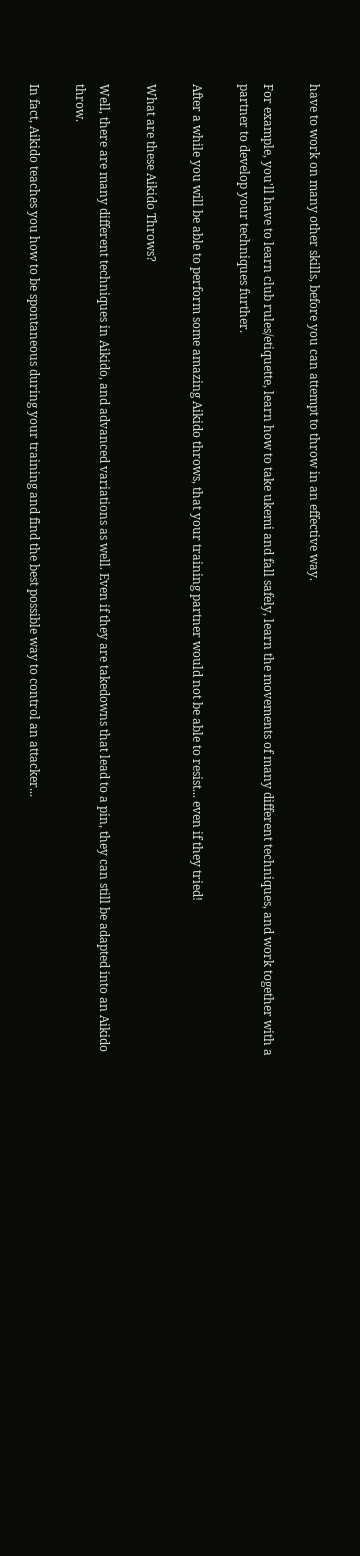have to work on many other skills, before you can attempt to throw in an effective way.

For example, you'll have to learn club rules/etiquette, learn how to take ukemi and fall safely, learn the movements of many different techniques, and work together with a partner to develop your techniques further.

After a while you will be able to perform some amazing Aikido throws, that your training partner would not be able to resist... even if they tried!

What are these Aikido Throws?

Well, there are many different techniques in Aikido, and advanced variations as well. Even if they are takedowns that lead to a pin, they can still be adapted into an Aikido throw.

In fact, Aikido teaches you how to be spontaneous during your training and find the best possible way to control an attacker...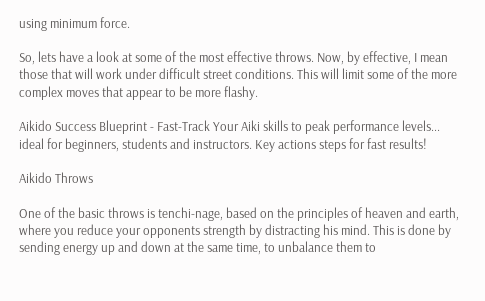using minimum force.

So, lets have a look at some of the most effective throws. Now, by effective, I mean those that will work under difficult street conditions. This will limit some of the more complex moves that appear to be more flashy.

Aikido Success Blueprint - Fast-Track Your Aiki skills to peak performance levels... ideal for beginners, students and instructors. Key actions steps for fast results!

Aikido Throws

One of the basic throws is tenchi-nage, based on the principles of heaven and earth, where you reduce your opponents strength by distracting his mind. This is done by sending energy up and down at the same time, to unbalance them to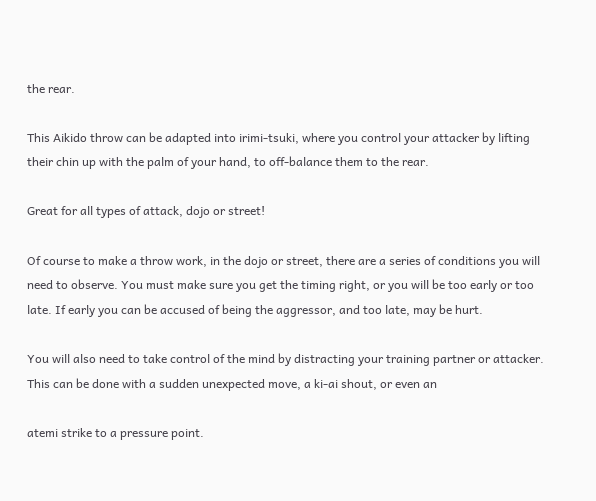the rear.

This Aikido throw can be adapted into irimi-tsuki, where you control your attacker by lifting their chin up with the palm of your hand, to off-balance them to the rear.

Great for all types of attack, dojo or street!

Of course to make a throw work, in the dojo or street, there are a series of conditions you will need to observe. You must make sure you get the timing right, or you will be too early or too late. If early you can be accused of being the aggressor, and too late, may be hurt.

You will also need to take control of the mind by distracting your training partner or attacker. This can be done with a sudden unexpected move, a ki-ai shout, or even an

atemi strike to a pressure point.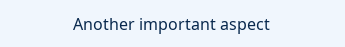Another important aspect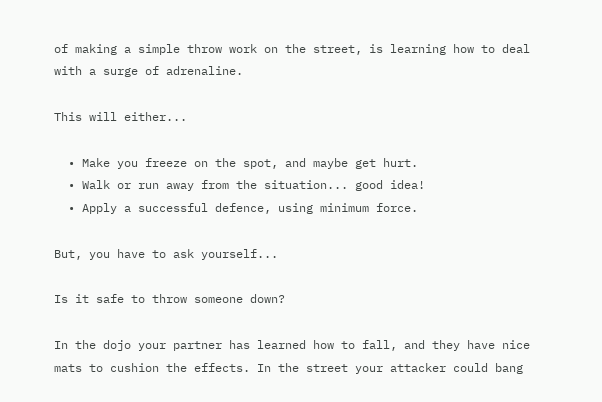of making a simple throw work on the street, is learning how to deal with a surge of adrenaline.

This will either...

  • Make you freeze on the spot, and maybe get hurt.
  • Walk or run away from the situation... good idea!
  • Apply a successful defence, using minimum force.

But, you have to ask yourself...

Is it safe to throw someone down?

In the dojo your partner has learned how to fall, and they have nice mats to cushion the effects. In the street your attacker could bang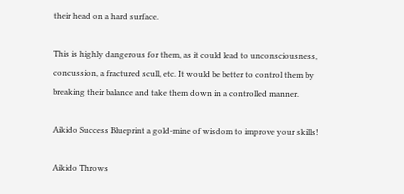their head on a hard surface.

This is highly dangerous for them, as it could lead to unconsciousness, concussion, a fractured scull, etc. It would be better to control them by breaking their balance and take them down in a controlled manner.

Aikido Success Blueprint a gold-mine of wisdom to improve your skills!

Aikido Throws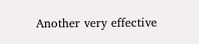Another very effective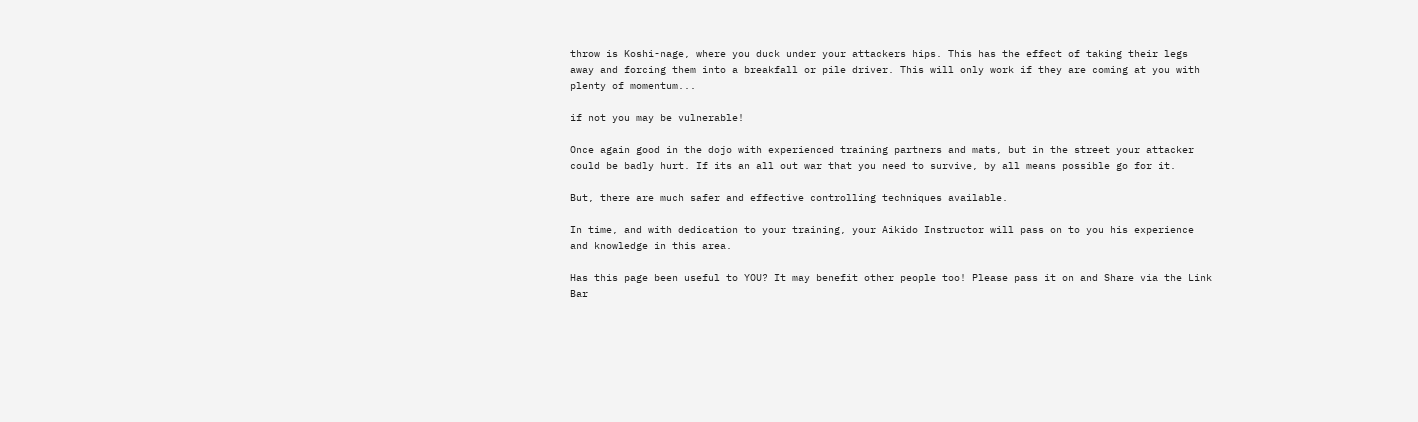throw is Koshi-nage, where you duck under your attackers hips. This has the effect of taking their legs away and forcing them into a breakfall or pile driver. This will only work if they are coming at you with plenty of momentum...

if not you may be vulnerable!

Once again good in the dojo with experienced training partners and mats, but in the street your attacker could be badly hurt. If its an all out war that you need to survive, by all means possible go for it.

But, there are much safer and effective controlling techniques available.

In time, and with dedication to your training, your Aikido Instructor will pass on to you his experience and knowledge in this area.

Has this page been useful to YOU? It may benefit other people too! Please pass it on and Share via the Link Bar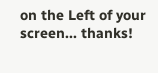on the Left of your screen... thanks!